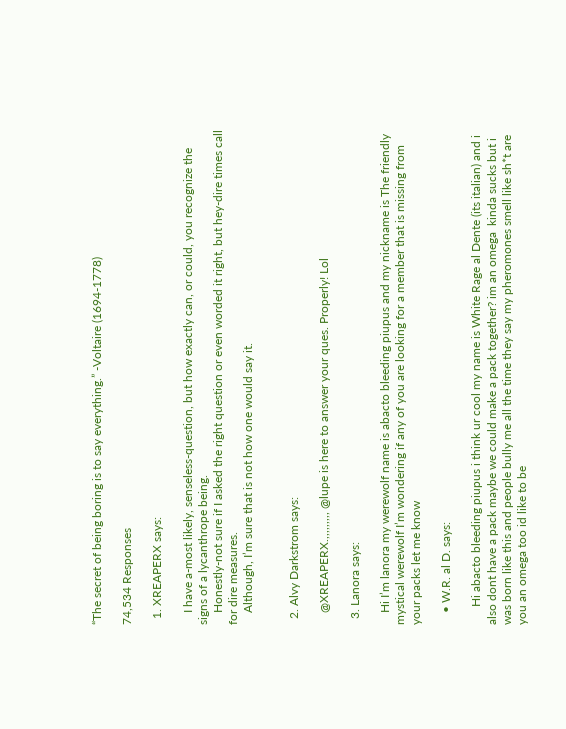“The secret of being boring is to say everything.” -Voltaire (1694-1778)

74,534 Responses

  1. XREAPERX says:

    I have a-most likely, senseless-question, but how exactly can, or could, you recognize the signs of a lycanthrope being.
    Honestly-not sure if I asked the right question or even worded it right, but hey-dire times call for dire measures.
    Although, I’m sure that is not how one would say it.


  2. Alvy Darkstrom says:

    @XREAPERX.,,,,,,,,, @lupe is here to answer your ques. Properly! Lol

  3. Lanora says:

    Hi I’m lanora my werewolf name is abacto bleeding piupus and my nickname is The friendly mystical werewolf I’m wondering if any of you are looking for a member that is missing from your packs let me know

    • W.R. al D. says:

      Hi abacto bleeding piupus i think ur cool my name is White Rage al Dente (its italian) and i also dont have a pack maybe we could make a pack together? im an omega  kinda sucks but i was born like this and people bully me all the time they say my pheromones smell like sh*t are you an omega too id like to be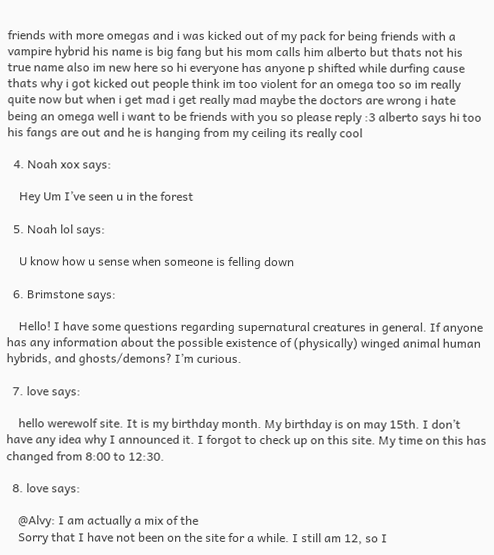friends with more omegas and i was kicked out of my pack for being friends with a vampire hybrid his name is big fang but his mom calls him alberto but thats not his true name also im new here so hi everyone has anyone p shifted while durfing cause thats why i got kicked out people think im too violent for an omega too so im really quite now but when i get mad i get really mad maybe the doctors are wrong i hate being an omega well i want to be friends with you so please reply :3 alberto says hi too his fangs are out and he is hanging from my ceiling its really cool

  4. Noah xox says:

    Hey Um I’ve seen u in the forest

  5. Noah lol says:

    U know how u sense when someone is felling down

  6. Brimstone says:

    Hello! I have some questions regarding supernatural creatures in general. If anyone has any information about the possible existence of (physically) winged animal human hybrids, and ghosts/demons? I’m curious.

  7. love says:

    hello werewolf site. It is my birthday month. My birthday is on may 15th. I don’t have any idea why I announced it. I forgot to check up on this site. My time on this has changed from 8:00 to 12:30.

  8. love says:

    @Alvy: I am actually a mix of the
    Sorry that I have not been on the site for a while. I still am 12, so I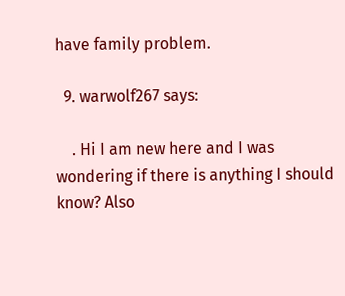have family problem.

  9. warwolf267 says:

    . Hi I am new here and I was wondering if there is anything I should know? Also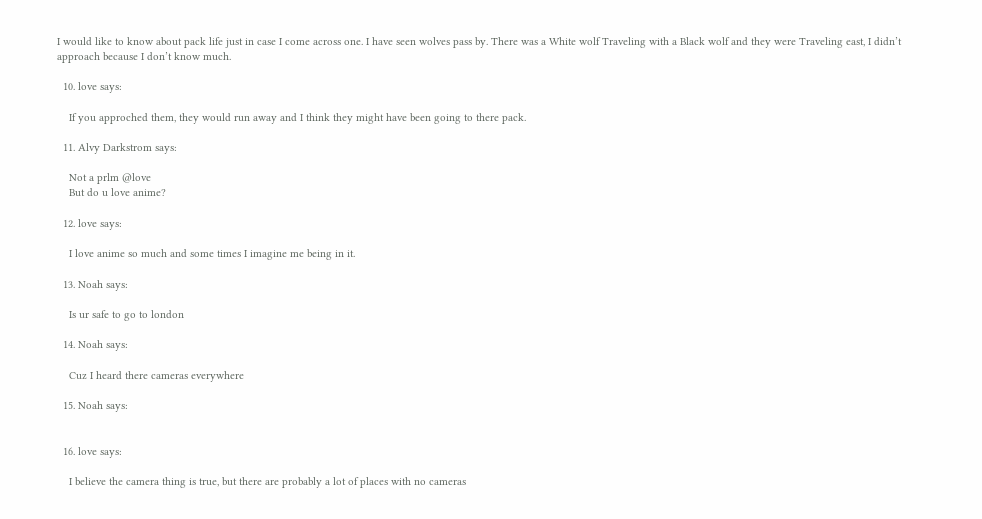I would like to know about pack life just in case I come across one. I have seen wolves pass by. There was a White wolf Traveling with a Black wolf and they were Traveling east, I didn’t approach because I don’t know much.

  10. love says:

    If you approched them, they would run away and I think they might have been going to there pack.

  11. Alvy Darkstrom says:

    Not a prlm @love
    But do u love anime?

  12. love says:

    I love anime so much and some times I imagine me being in it.

  13. Noah says:

    Is ur safe to go to london

  14. Noah says:

    Cuz I heard there cameras everywhere

  15. Noah says:


  16. love says:

    I believe the camera thing is true, but there are probably a lot of places with no cameras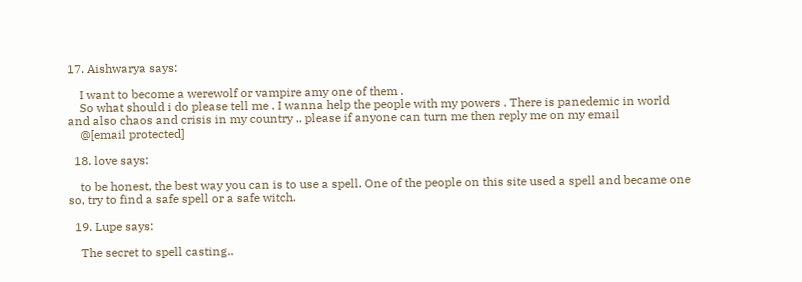17. Aishwarya says:

    I want to become a werewolf or vampire amy one of them .
    So what should i do please tell me . I wanna help the people with my powers . There is panedemic in world and also chaos and crisis in my country .. please if anyone can turn me then reply me on my email
    @[email protected]

  18. love says:

    to be honest, the best way you can is to use a spell. One of the people on this site used a spell and became one so, try to find a safe spell or a safe witch.

  19. Lupe says:

    The secret to spell casting..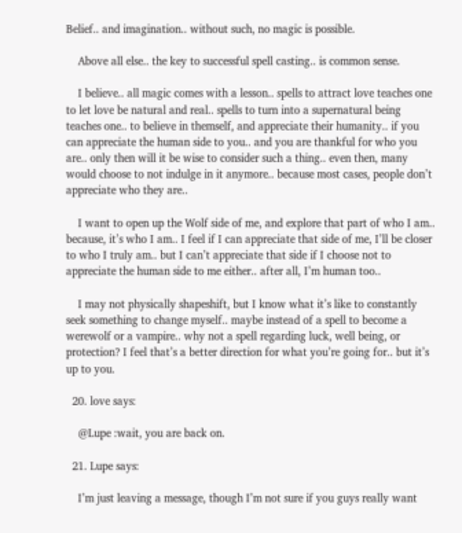Belief.. and imagination.. without such, no magic is possible.

    Above all else.. the key to successful spell casting.. is common sense.

    I believe.. all magic comes with a lesson.. spells to attract love teaches one to let love be natural and real.. spells to turn into a supernatural being teaches one.. to believe in themself, and appreciate their humanity.. if you can appreciate the human side to you.. and you are thankful for who you are.. only then will it be wise to consider such a thing.. even then, many would choose to not indulge in it anymore.. because most cases, people don’t appreciate who they are..

    I want to open up the Wolf side of me, and explore that part of who I am.. because, it’s who I am.. I feel if I can appreciate that side of me, I’ll be closer to who I truly am.. but I can’t appreciate that side if I choose not to appreciate the human side to me either.. after all, I’m human too..

    I may not physically shapeshift, but I know what it’s like to constantly seek something to change myself.. maybe instead of a spell to become a werewolf or a vampire.. why not a spell regarding luck, well being, or protection? I feel that’s a better direction for what you’re going for.. but it’s up to you.

  20. love says:

    @Lupe :wait, you are back on.

  21. Lupe says:

    I’m just leaving a message, though I’m not sure if you guys really want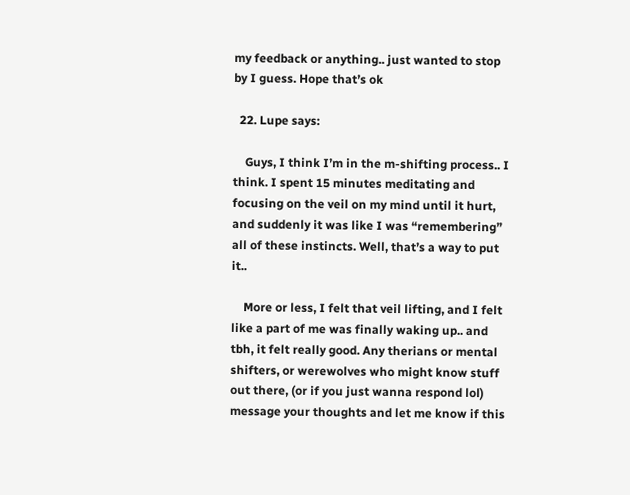my feedback or anything.. just wanted to stop by I guess. Hope that’s ok

  22. Lupe says:

    Guys, I think I’m in the m-shifting process.. I think. I spent 15 minutes meditating and focusing on the veil on my mind until it hurt, and suddenly it was like I was “remembering” all of these instincts. Well, that’s a way to put it..

    More or less, I felt that veil lifting, and I felt like a part of me was finally waking up.. and tbh, it felt really good. Any therians or mental shifters, or werewolves who might know stuff out there, (or if you just wanna respond lol) message your thoughts and let me know if this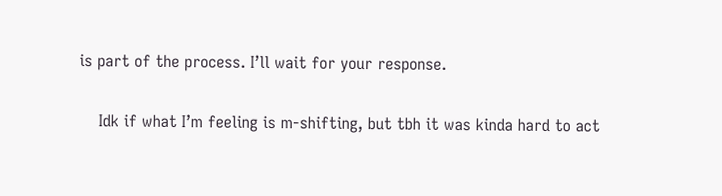is part of the process. I’ll wait for your response.

    Idk if what I’m feeling is m-shifting, but tbh it was kinda hard to act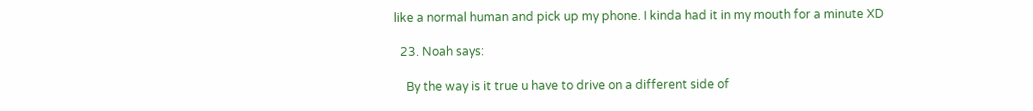like a normal human and pick up my phone. I kinda had it in my mouth for a minute XD

  23. Noah says:

    By the way is it true u have to drive on a different side of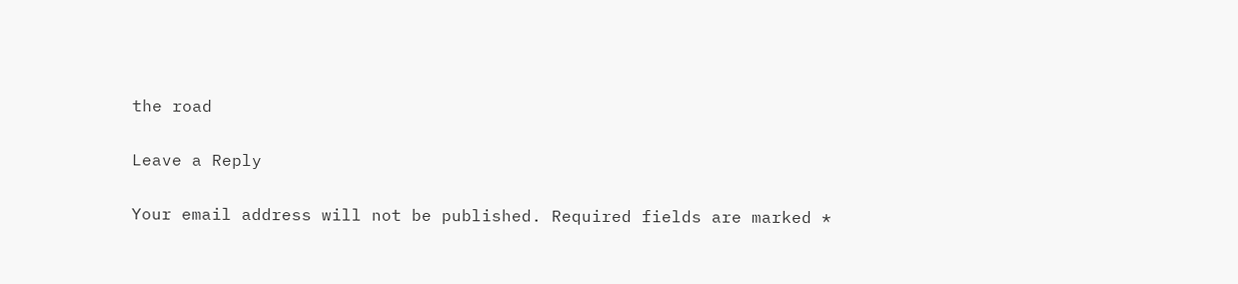the road

Leave a Reply

Your email address will not be published. Required fields are marked *